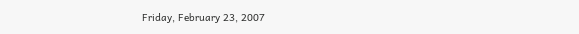Friday, February 23, 2007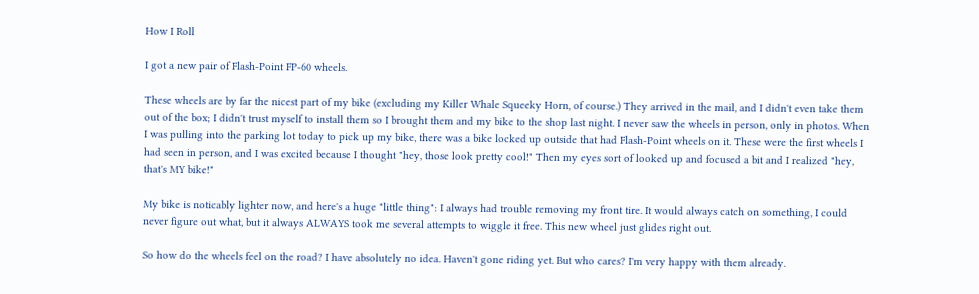How I Roll

I got a new pair of Flash-Point FP-60 wheels.

These wheels are by far the nicest part of my bike (excluding my Killer Whale Squeeky Horn, of course.) They arrived in the mail, and I didn't even take them out of the box; I didn't trust myself to install them so I brought them and my bike to the shop last night. I never saw the wheels in person, only in photos. When I was pulling into the parking lot today to pick up my bike, there was a bike locked up outside that had Flash-Point wheels on it. These were the first wheels I had seen in person, and I was excited because I thought "hey, those look pretty cool!" Then my eyes sort of looked up and focused a bit and I realized "hey, that's MY bike!"

My bike is noticably lighter now, and here's a huge "little thing": I always had trouble removing my front tire. It would always catch on something, I could never figure out what, but it always ALWAYS took me several attempts to wiggle it free. This new wheel just glides right out.

So how do the wheels feel on the road? I have absolutely no idea. Haven't gone riding yet. But who cares? I'm very happy with them already.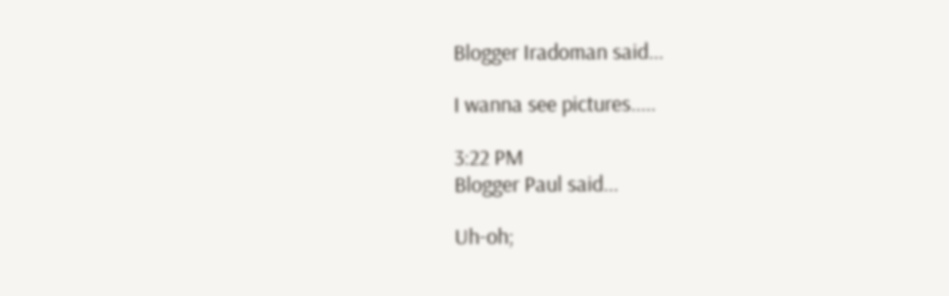Blogger Iradoman said...

I wanna see pictures.....

3:22 PM
Blogger Paul said...

Uh-oh;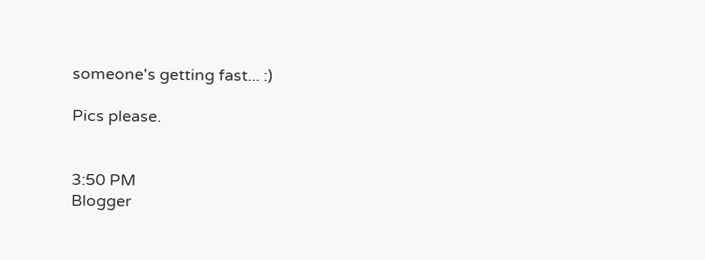someone's getting fast... :)

Pics please.


3:50 PM
Blogger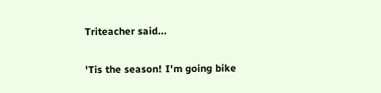Triteacher said...

'Tis the season! I'm going bike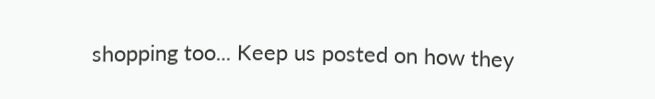shopping too... Keep us posted on how they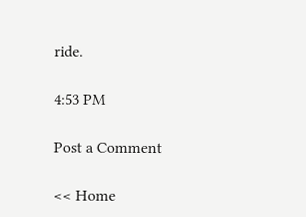ride.

4:53 PM

Post a Comment

<< Home